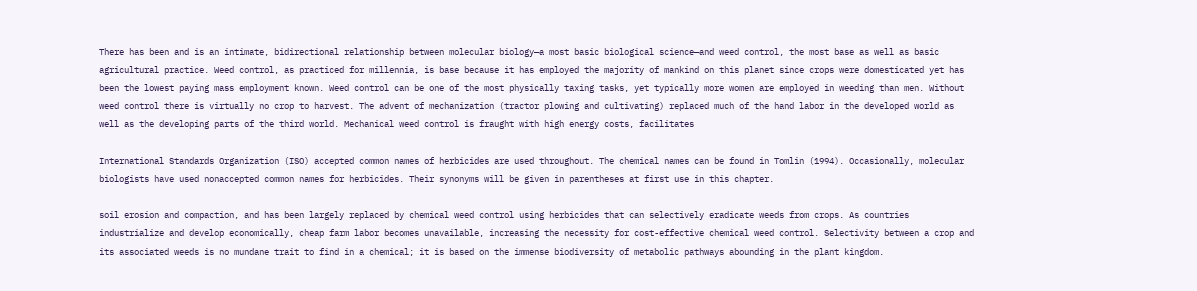There has been and is an intimate, bidirectional relationship between molecular biology—a most basic biological science—and weed control, the most base as well as basic agricultural practice. Weed control, as practiced for millennia, is base because it has employed the majority of mankind on this planet since crops were domesticated yet has been the lowest paying mass employment known. Weed control can be one of the most physically taxing tasks, yet typically more women are employed in weeding than men. Without weed control there is virtually no crop to harvest. The advent of mechanization (tractor plowing and cultivating) replaced much of the hand labor in the developed world as well as the developing parts of the third world. Mechanical weed control is fraught with high energy costs, facilitates

International Standards Organization (ISO) accepted common names of herbicides are used throughout. The chemical names can be found in Tomlin (1994). Occasionally, molecular biologists have used nonaccepted common names for herbicides. Their synonyms will be given in parentheses at first use in this chapter.

soil erosion and compaction, and has been largely replaced by chemical weed control using herbicides that can selectively eradicate weeds from crops. As countries industrialize and develop economically, cheap farm labor becomes unavailable, increasing the necessity for cost-effective chemical weed control. Selectivity between a crop and its associated weeds is no mundane trait to find in a chemical; it is based on the immense biodiversity of metabolic pathways abounding in the plant kingdom.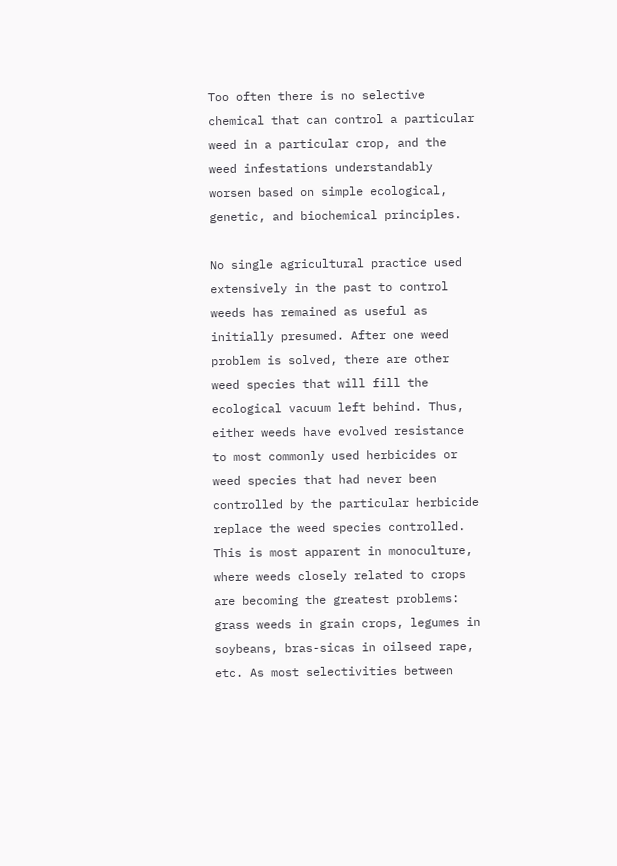Too often there is no selective chemical that can control a particular weed in a particular crop, and the weed infestations understandably worsen based on simple ecological, genetic, and biochemical principles.

No single agricultural practice used extensively in the past to control weeds has remained as useful as initially presumed. After one weed problem is solved, there are other weed species that will fill the ecological vacuum left behind. Thus, either weeds have evolved resistance to most commonly used herbicides or weed species that had never been controlled by the particular herbicide replace the weed species controlled. This is most apparent in monoculture, where weeds closely related to crops are becoming the greatest problems: grass weeds in grain crops, legumes in soybeans, bras-sicas in oilseed rape, etc. As most selectivities between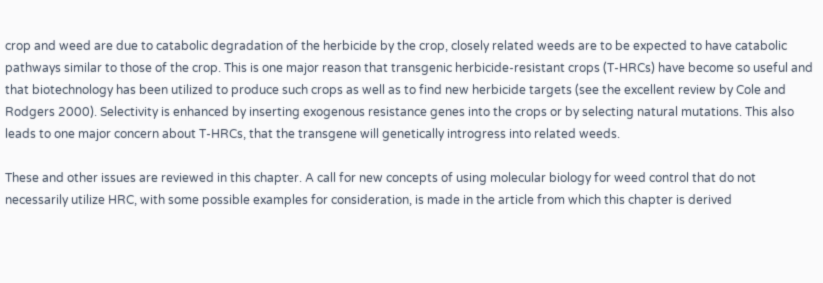crop and weed are due to catabolic degradation of the herbicide by the crop, closely related weeds are to be expected to have catabolic pathways similar to those of the crop. This is one major reason that transgenic herbicide-resistant crops (T-HRCs) have become so useful and that biotechnology has been utilized to produce such crops as well as to find new herbicide targets (see the excellent review by Cole and Rodgers 2000). Selectivity is enhanced by inserting exogenous resistance genes into the crops or by selecting natural mutations. This also leads to one major concern about T-HRCs, that the transgene will genetically introgress into related weeds.

These and other issues are reviewed in this chapter. A call for new concepts of using molecular biology for weed control that do not necessarily utilize HRC, with some possible examples for consideration, is made in the article from which this chapter is derived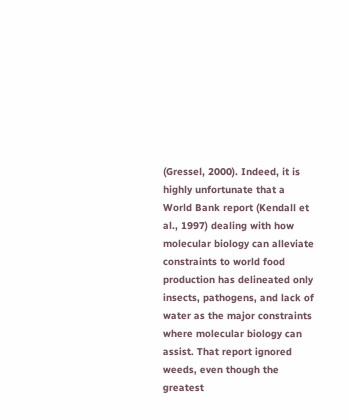(Gressel, 2000). Indeed, it is highly unfortunate that a World Bank report (Kendall et al., 1997) dealing with how molecular biology can alleviate constraints to world food production has delineated only insects, pathogens, and lack of water as the major constraints where molecular biology can assist. That report ignored weeds, even though the greatest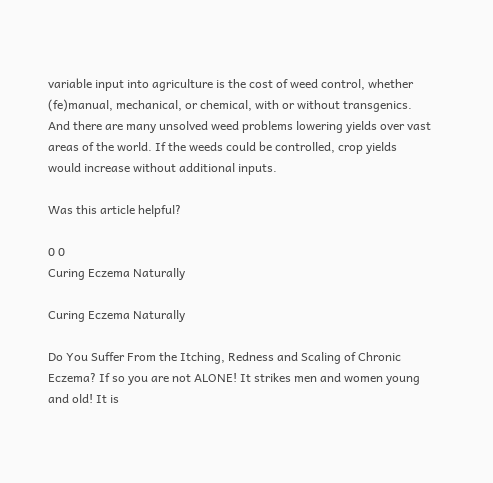variable input into agriculture is the cost of weed control, whether (fe)manual, mechanical, or chemical, with or without transgenics. And there are many unsolved weed problems lowering yields over vast areas of the world. If the weeds could be controlled, crop yields would increase without additional inputs.

Was this article helpful?

0 0
Curing Eczema Naturally

Curing Eczema Naturally

Do You Suffer From the Itching, Redness and Scaling of Chronic Eczema? If so you are not ALONE! It strikes men and women young and old! It is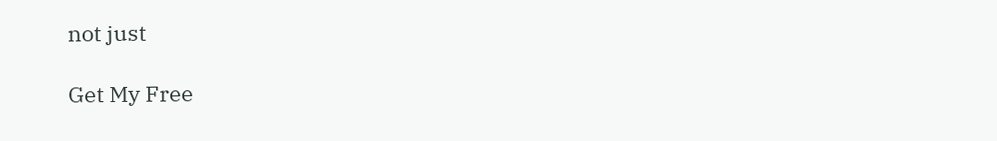not just

Get My Free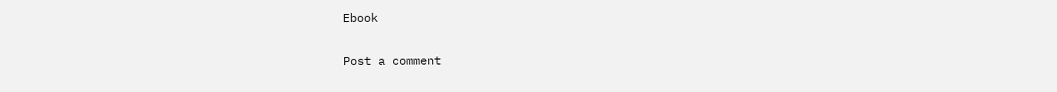Ebook

Post a comment